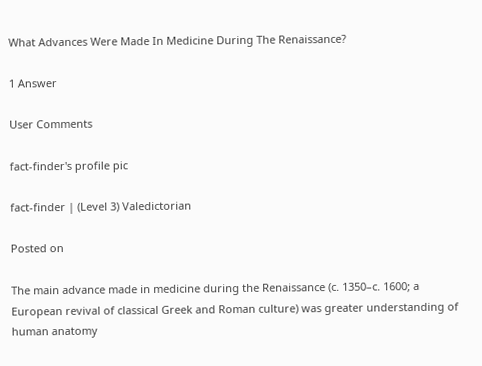What Advances Were Made In Medicine During The Renaissance?

1 Answer

User Comments

fact-finder's profile pic

fact-finder | (Level 3) Valedictorian

Posted on

The main advance made in medicine during the Renaissance (c. 1350–c. 1600; a European revival of classical Greek and Roman culture) was greater understanding of human anatomy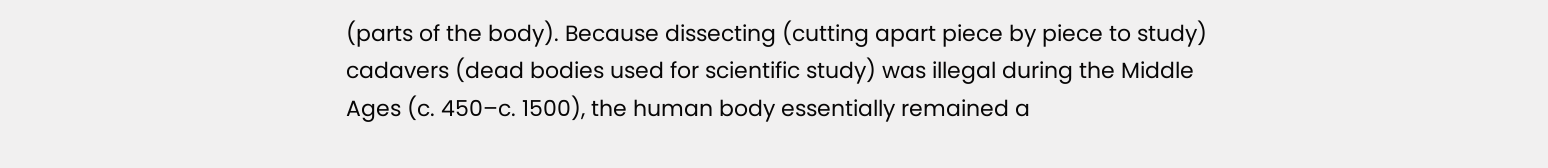(parts of the body). Because dissecting (cutting apart piece by piece to study) cadavers (dead bodies used for scientific study) was illegal during the Middle Ages (c. 450–c. 1500), the human body essentially remained a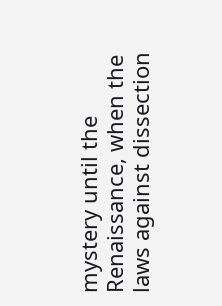mystery until the Renaissance, when the laws against dissection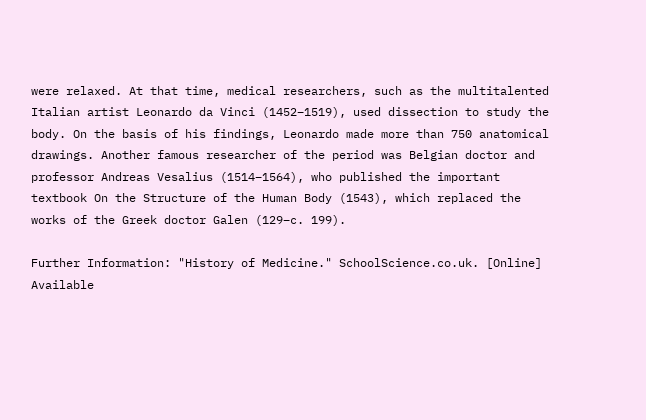were relaxed. At that time, medical researchers, such as the multitalented Italian artist Leonardo da Vinci (1452–1519), used dissection to study the body. On the basis of his findings, Leonardo made more than 750 anatomical drawings. Another famous researcher of the period was Belgian doctor and professor Andreas Vesalius (1514–1564), who published the important textbook On the Structure of the Human Body (1543), which replaced the works of the Greek doctor Galen (129–c. 199).

Further Information: "History of Medicine." SchoolScience.co.uk. [Online] Available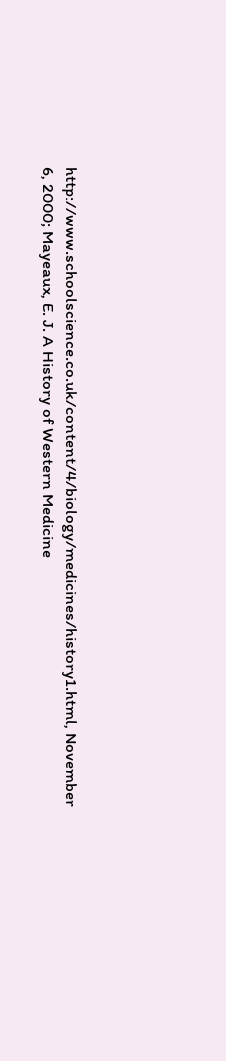http://www.schoolscience.co.uk/content/4/biology/medicines/history1.html, November 6, 2000; Mayeaux, E. J. A History of Western Medicine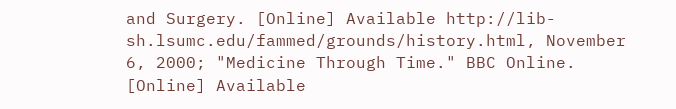and Surgery. [Online] Available http://lib-sh.lsumc.edu/fammed/grounds/history.html, November 6, 2000; "Medicine Through Time." BBC Online. [Online] Available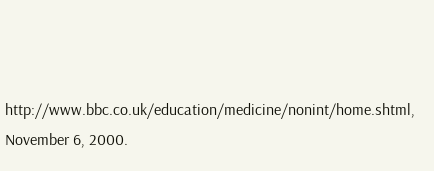http://www.bbc.co.uk/education/medicine/nonint/home.shtml, November 6, 2000.